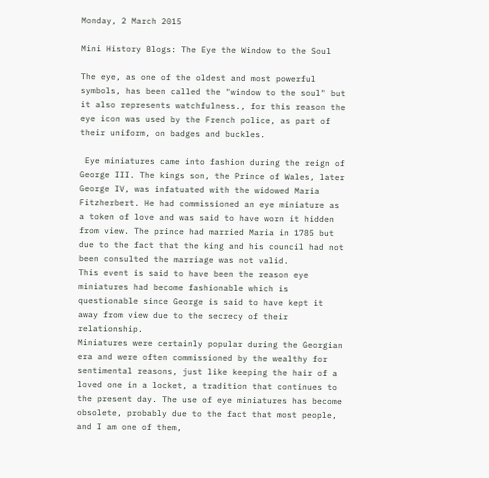Monday, 2 March 2015

Mini History Blogs: The Eye the Window to the Soul

The eye, as one of the oldest and most powerful symbols, has been called the "window to the soul" but it also represents watchfulness., for this reason the eye icon was used by the French police, as part of their uniform, on badges and buckles.

 Eye miniatures came into fashion during the reign of George III. The kings son, the Prince of Wales, later George IV, was infatuated with the widowed Maria Fitzherbert. He had commissioned an eye miniature as a token of love and was said to have worn it hidden from view. The prince had married Maria in 1785 but due to the fact that the king and his council had not been consulted the marriage was not valid.
This event is said to have been the reason eye miniatures had become fashionable which is questionable since George is said to have kept it away from view due to the secrecy of their relationship.
Miniatures were certainly popular during the Georgian era and were often commissioned by the wealthy for sentimental reasons, just like keeping the hair of a loved one in a locket, a tradition that continues to the present day. The use of eye miniatures has become obsolete, probably due to the fact that most people, and I am one of them,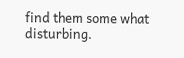find them some what disturbing.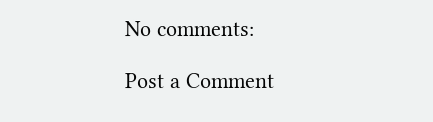No comments:

Post a Comment